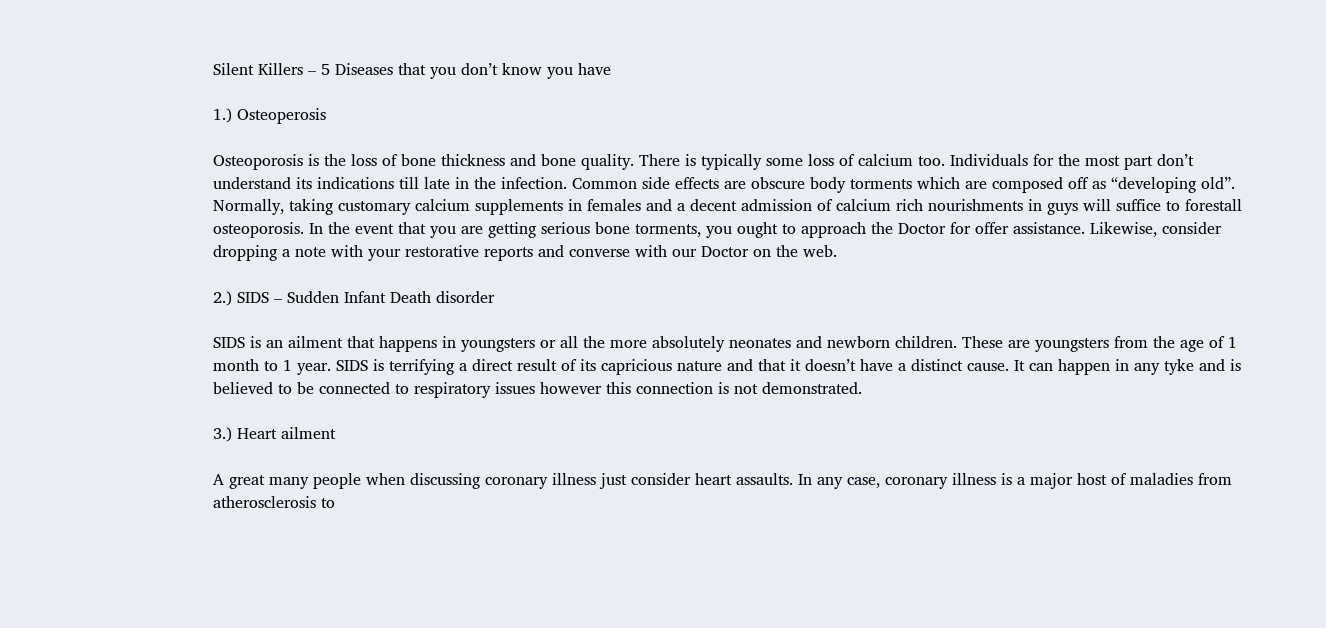Silent Killers – 5 Diseases that you don’t know you have

1.) Osteoperosis

Osteoporosis is the loss of bone thickness and bone quality. There is typically some loss of calcium too. Individuals for the most part don’t understand its indications till late in the infection. Common side effects are obscure body torments which are composed off as “developing old”. Normally, taking customary calcium supplements in females and a decent admission of calcium rich nourishments in guys will suffice to forestall osteoporosis. In the event that you are getting serious bone torments, you ought to approach the Doctor for offer assistance. Likewise, consider dropping a note with your restorative reports and converse with our Doctor on the web.

2.) SIDS – Sudden Infant Death disorder

SIDS is an ailment that happens in youngsters or all the more absolutely neonates and newborn children. These are youngsters from the age of 1 month to 1 year. SIDS is terrifying a direct result of its capricious nature and that it doesn’t have a distinct cause. It can happen in any tyke and is believed to be connected to respiratory issues however this connection is not demonstrated.

3.) Heart ailment

A great many people when discussing coronary illness just consider heart assaults. In any case, coronary illness is a major host of maladies from atherosclerosis to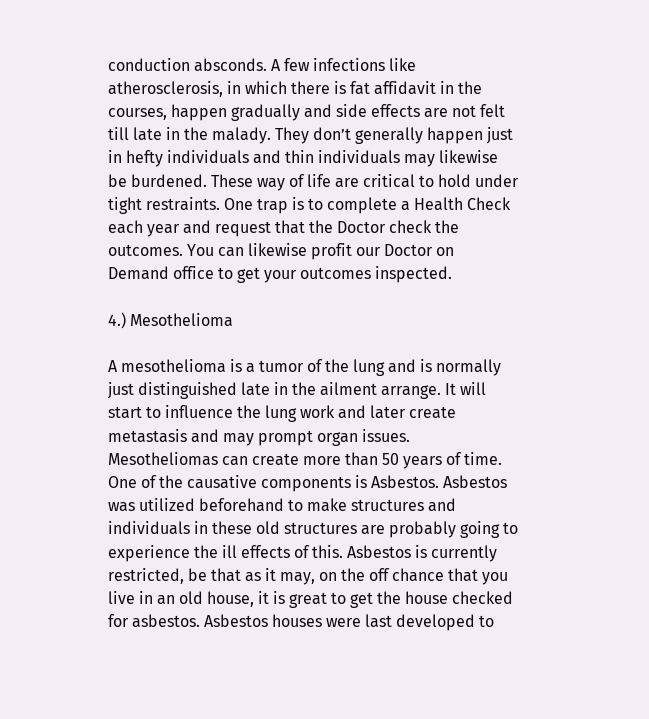conduction absconds. A few infections like atherosclerosis, in which there is fat affidavit in the courses, happen gradually and side effects are not felt till late in the malady. They don’t generally happen just in hefty individuals and thin individuals may likewise be burdened. These way of life are critical to hold under tight restraints. One trap is to complete a Health Check each year and request that the Doctor check the outcomes. You can likewise profit our Doctor on Demand office to get your outcomes inspected.

4.) Mesothelioma

A mesothelioma is a tumor of the lung and is normally just distinguished late in the ailment arrange. It will start to influence the lung work and later create metastasis and may prompt organ issues. Mesotheliomas can create more than 50 years of time. One of the causative components is Asbestos. Asbestos was utilized beforehand to make structures and individuals in these old structures are probably going to experience the ill effects of this. Asbestos is currently restricted, be that as it may, on the off chance that you live in an old house, it is great to get the house checked for asbestos. Asbestos houses were last developed to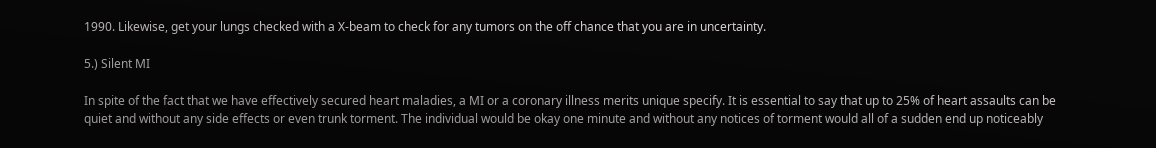1990. Likewise, get your lungs checked with a X-beam to check for any tumors on the off chance that you are in uncertainty.

5.) Silent MI

In spite of the fact that we have effectively secured heart maladies, a MI or a coronary illness merits unique specify. It is essential to say that up to 25% of heart assaults can be quiet and without any side effects or even trunk torment. The individual would be okay one minute and without any notices of torment would all of a sudden end up noticeably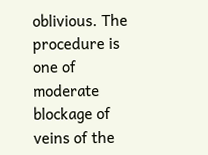oblivious. The procedure is one of moderate blockage of veins of the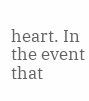heart. In the event that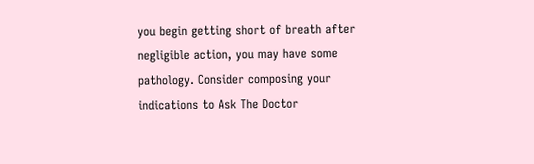you begin getting short of breath after negligible action, you may have some pathology. Consider composing your indications to Ask The Doctor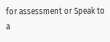for assessment or Speak to a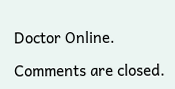Doctor Online.

Comments are closed.